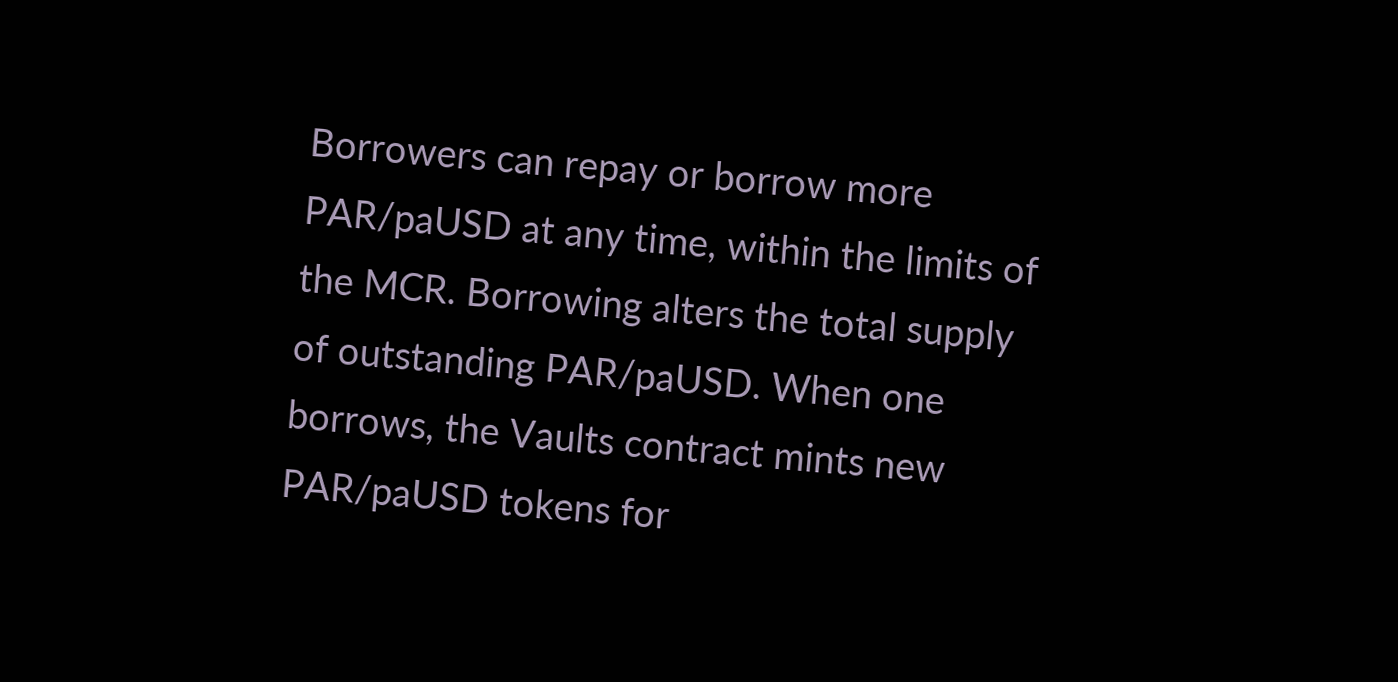Borrowers can repay or borrow more PAR/paUSD at any time, within the limits of the MCR. Borrowing alters the total supply of outstanding PAR/paUSD. When one borrows, the Vaults contract mints new PAR/paUSD tokens for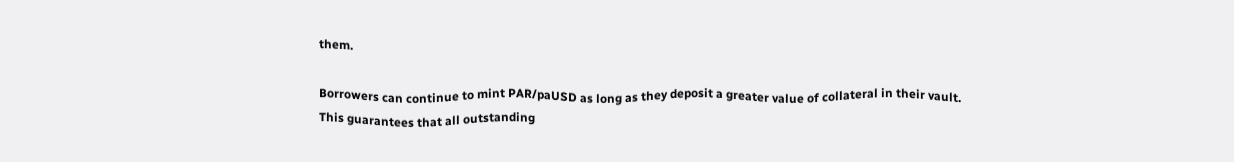them.

Borrowers can continue to mint PAR/paUSD as long as they deposit a greater value of collateral in their vault. This guarantees that all outstanding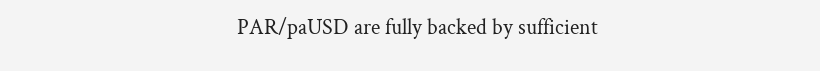PAR/paUSD are fully backed by sufficient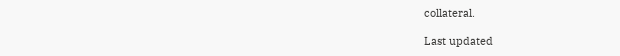collateral.

Last updated